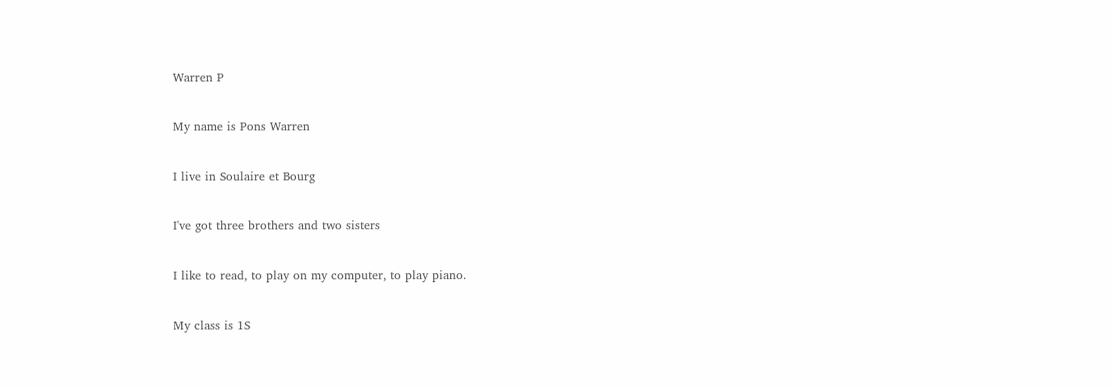Warren P

My name is Pons Warren

I live in Soulaire et Bourg

I've got three brothers and two sisters

I like to read, to play on my computer, to play piano.

My class is 1S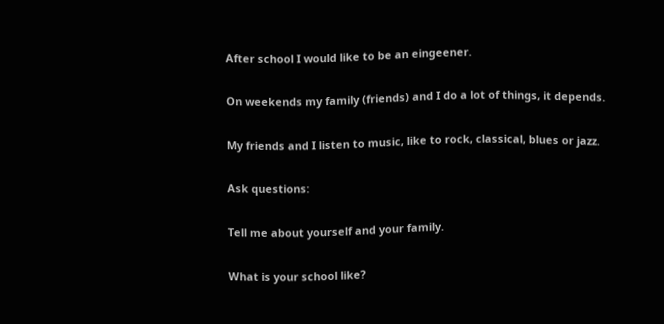After school I would like to be an eingeener.

On weekends my family (friends) and I do a lot of things, it depends.

My friends and I listen to music, like to rock, classical, blues or jazz.

Ask questions:

Tell me about yourself and your family.

What is your school like?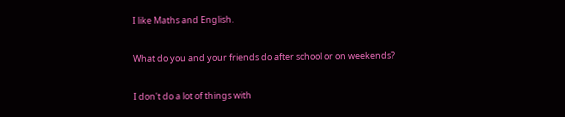I like Maths and English.

What do you and your friends do after school or on weekends?

I don't do a lot of things with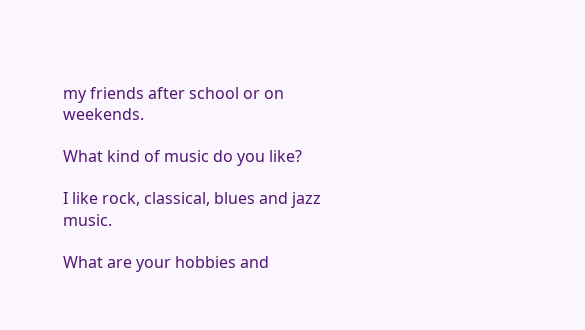my friends after school or on weekends.

What kind of music do you like?

I like rock, classical, blues and jazz music.

What are your hobbies and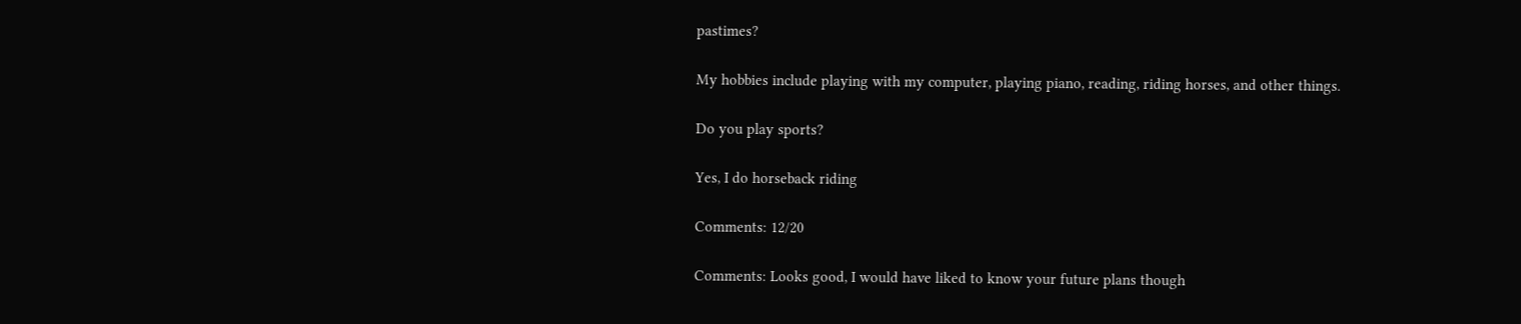pastimes?

My hobbies include playing with my computer, playing piano, reading, riding horses, and other things.

Do you play sports?

Yes, I do horseback riding

Comments: 12/20

Comments: Looks good, I would have liked to know your future plans though